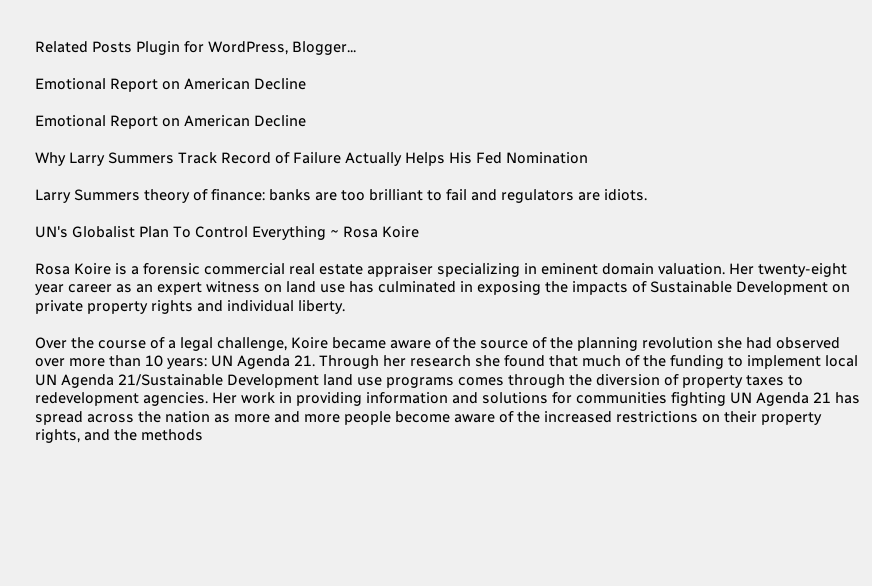Related Posts Plugin for WordPress, Blogger...

Emotional Report on American Decline

Emotional Report on American Decline

Why Larry Summers Track Record of Failure Actually Helps His Fed Nomination

Larry Summers theory of finance: banks are too brilliant to fail and regulators are idiots.

UN's Globalist Plan To Control Everything ~ Rosa Koire

Rosa Koire is a forensic commercial real estate appraiser specializing in eminent domain valuation. Her twenty-eight year career as an expert witness on land use has culminated in exposing the impacts of Sustainable Development on private property rights and individual liberty.

Over the course of a legal challenge, Koire became aware of the source of the planning revolution she had observed over more than 10 years: UN Agenda 21. Through her research she found that much of the funding to implement local UN Agenda 21/Sustainable Development land use programs comes through the diversion of property taxes to redevelopment agencies. Her work in providing information and solutions for communities fighting UN Agenda 21 has spread across the nation as more and more people become aware of the increased restrictions on their property rights, and the methods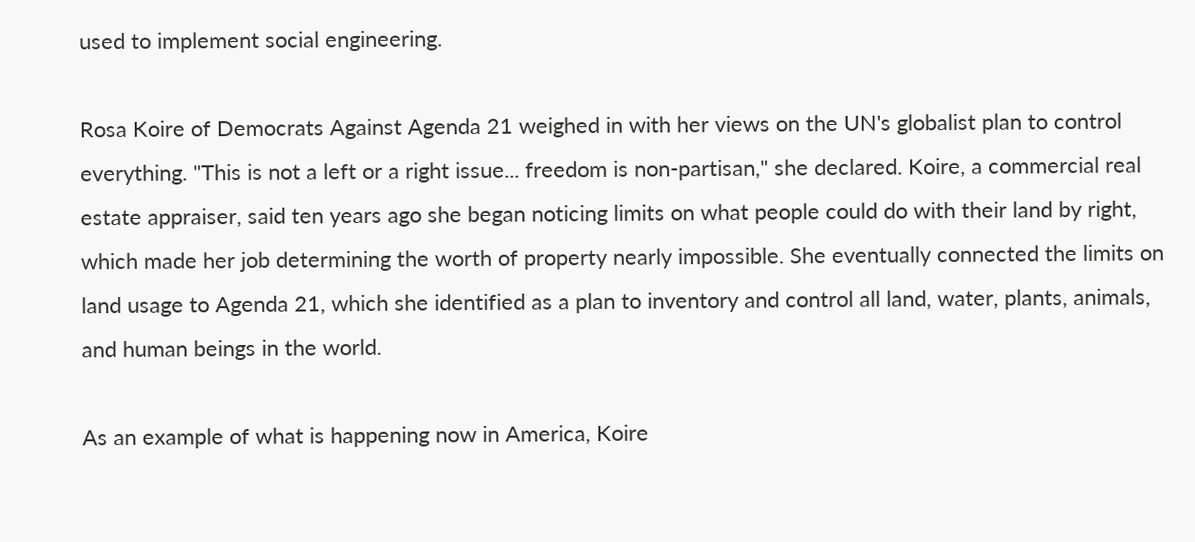used to implement social engineering.

Rosa Koire of Democrats Against Agenda 21 weighed in with her views on the UN's globalist plan to control everything. "This is not a left or a right issue... freedom is non-partisan," she declared. Koire, a commercial real estate appraiser, said ten years ago she began noticing limits on what people could do with their land by right, which made her job determining the worth of property nearly impossible. She eventually connected the limits on land usage to Agenda 21, which she identified as a plan to inventory and control all land, water, plants, animals, and human beings in the world.

As an example of what is happening now in America, Koire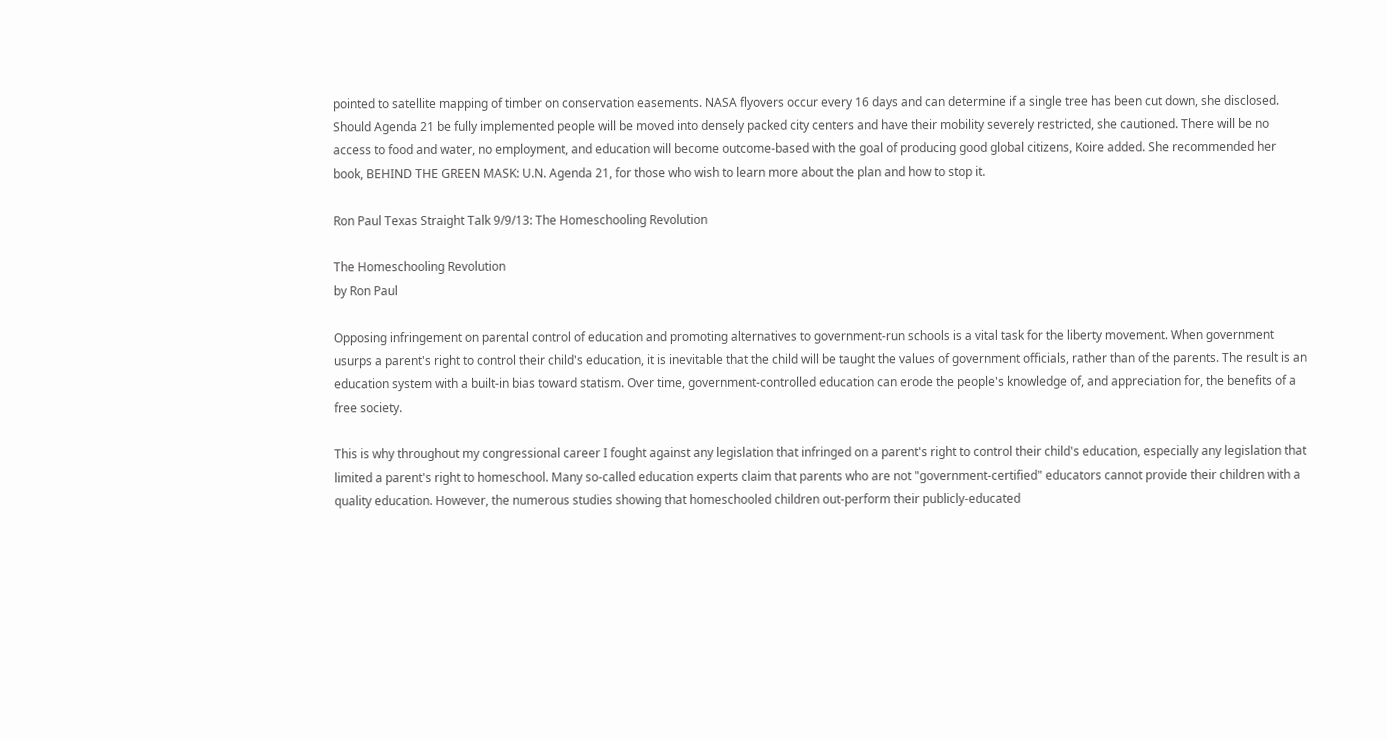pointed to satellite mapping of timber on conservation easements. NASA flyovers occur every 16 days and can determine if a single tree has been cut down, she disclosed. Should Agenda 21 be fully implemented people will be moved into densely packed city centers and have their mobility severely restricted, she cautioned. There will be no access to food and water, no employment, and education will become outcome-based with the goal of producing good global citizens, Koire added. She recommended her book, BEHIND THE GREEN MASK: U.N. Agenda 21, for those who wish to learn more about the plan and how to stop it.

Ron Paul Texas Straight Talk 9/9/13: The Homeschooling Revolution

The Homeschooling Revolution
by Ron Paul

Opposing infringement on parental control of education and promoting alternatives to government-run schools is a vital task for the liberty movement. When government usurps a parent's right to control their child's education, it is inevitable that the child will be taught the values of government officials, rather than of the parents. The result is an education system with a built-in bias toward statism. Over time, government-controlled education can erode the people's knowledge of, and appreciation for, the benefits of a free society.

This is why throughout my congressional career I fought against any legislation that infringed on a parent's right to control their child's education, especially any legislation that limited a parent's right to homeschool. Many so-called education experts claim that parents who are not "government-certified" educators cannot provide their children with a quality education. However, the numerous studies showing that homeschooled children out-perform their publicly-educated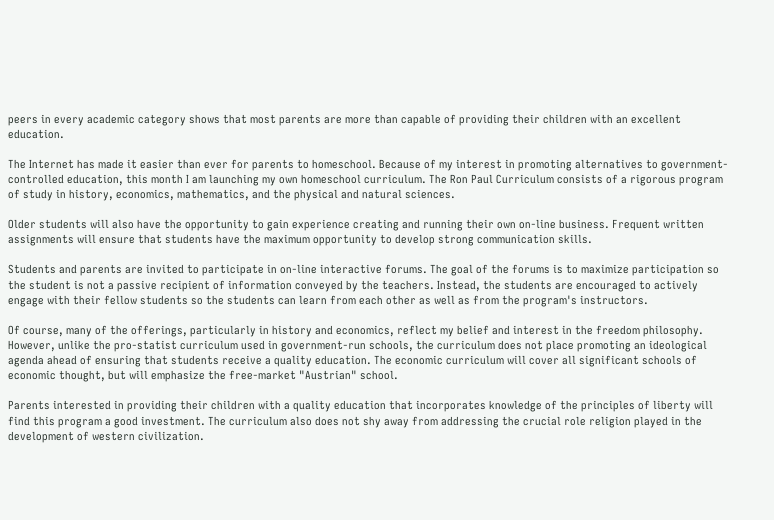peers in every academic category shows that most parents are more than capable of providing their children with an excellent education.

The Internet has made it easier than ever for parents to homeschool. Because of my interest in promoting alternatives to government-controlled education, this month I am launching my own homeschool curriculum. The Ron Paul Curriculum consists of a rigorous program of study in history, economics, mathematics, and the physical and natural sciences.

Older students will also have the opportunity to gain experience creating and running their own on-line business. Frequent written assignments will ensure that students have the maximum opportunity to develop strong communication skills.

Students and parents are invited to participate in on-line interactive forums. The goal of the forums is to maximize participation so the student is not a passive recipient of information conveyed by the teachers. Instead, the students are encouraged to actively engage with their fellow students so the students can learn from each other as well as from the program's instructors.

Of course, many of the offerings, particularly in history and economics, reflect my belief and interest in the freedom philosophy. However, unlike the pro-statist curriculum used in government-run schools, the curriculum does not place promoting an ideological agenda ahead of ensuring that students receive a quality education. The economic curriculum will cover all significant schools of economic thought, but will emphasize the free-market "Austrian" school.

Parents interested in providing their children with a quality education that incorporates knowledge of the principles of liberty will find this program a good investment. The curriculum also does not shy away from addressing the crucial role religion played in the development of western civilization.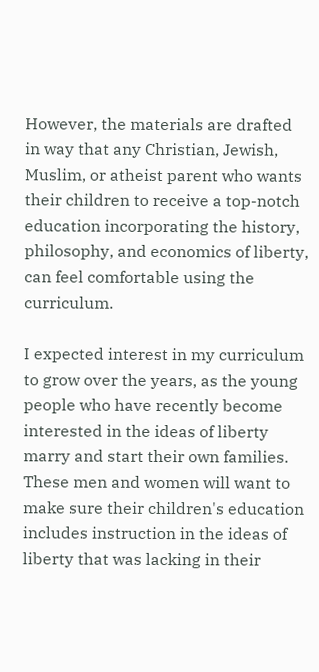However, the materials are drafted in way that any Christian, Jewish, Muslim, or atheist parent who wants their children to receive a top-notch education incorporating the history, philosophy, and economics of liberty, can feel comfortable using the curriculum.

I expected interest in my curriculum to grow over the years, as the young people who have recently become interested in the ideas of liberty marry and start their own families. These men and women will want to make sure their children's education includes instruction in the ideas of liberty that was lacking in their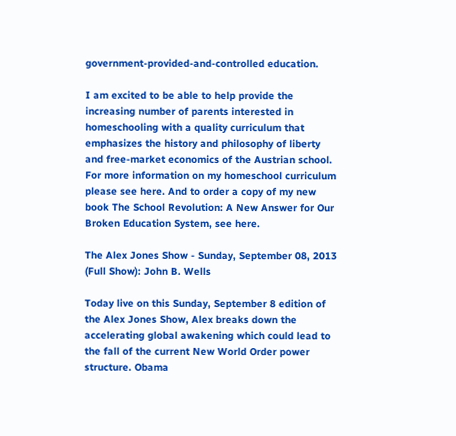government-provided-and-controlled education.

I am excited to be able to help provide the increasing number of parents interested in homeschooling with a quality curriculum that emphasizes the history and philosophy of liberty and free-market economics of the Austrian school. For more information on my homeschool curriculum please see here. And to order a copy of my new book The School Revolution: A New Answer for Our Broken Education System, see here.

The Alex Jones Show - Sunday, September 08, 2013 (Full Show): John B. Wells

Today live on this Sunday, September 8 edition of the Alex Jones Show, Alex breaks down the accelerating global awakening which could lead to the fall of the current New World Order power structure. Obama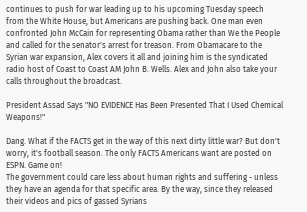continues to push for war leading up to his upcoming Tuesday speech from the White House, but Americans are pushing back. One man even confronted John McCain for representing Obama rather than We the People and called for the senator's arrest for treason. From Obamacare to the Syrian war expansion, Alex covers it all and joining him is the syndicated radio host of Coast to Coast AM John B. Wells. Alex and John also take your calls throughout the broadcast.

President Assad Says "NO EVIDENCE Has Been Presented That I Used Chemical Weapons!"

Dang. What if the FACTS get in the way of this next dirty little war? But don't worry, it's football season. The only FACTS Americans want are posted on ESPN. Game on!
The government could care less about human rights and suffering - unless they have an agenda for that specific area. By the way, since they released their videos and pics of gassed Syrians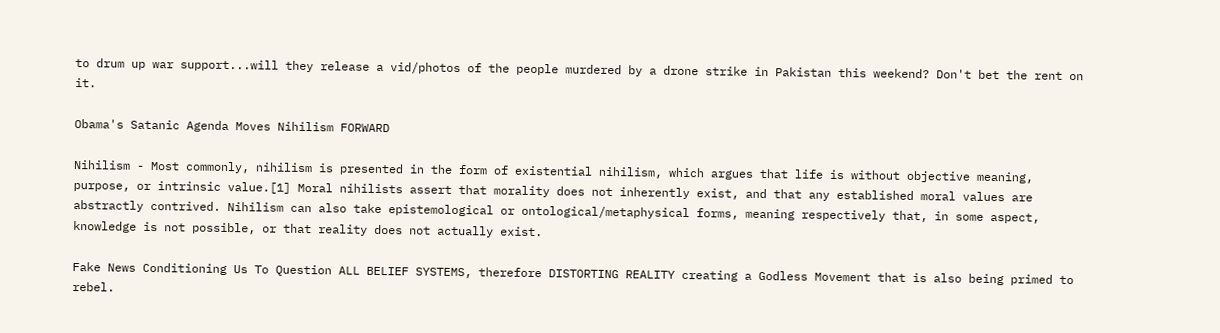to drum up war support...will they release a vid/photos of the people murdered by a drone strike in Pakistan this weekend? Don't bet the rent on it.

Obama's Satanic Agenda Moves Nihilism FORWARD

Nihilism - Most commonly, nihilism is presented in the form of existential nihilism, which argues that life is without objective meaning, purpose, or intrinsic value.[1] Moral nihilists assert that morality does not inherently exist, and that any established moral values are abstractly contrived. Nihilism can also take epistemological or ontological/metaphysical forms, meaning respectively that, in some aspect, knowledge is not possible, or that reality does not actually exist.

Fake News Conditioning Us To Question ALL BELIEF SYSTEMS, therefore DISTORTING REALITY creating a Godless Movement that is also being primed to rebel.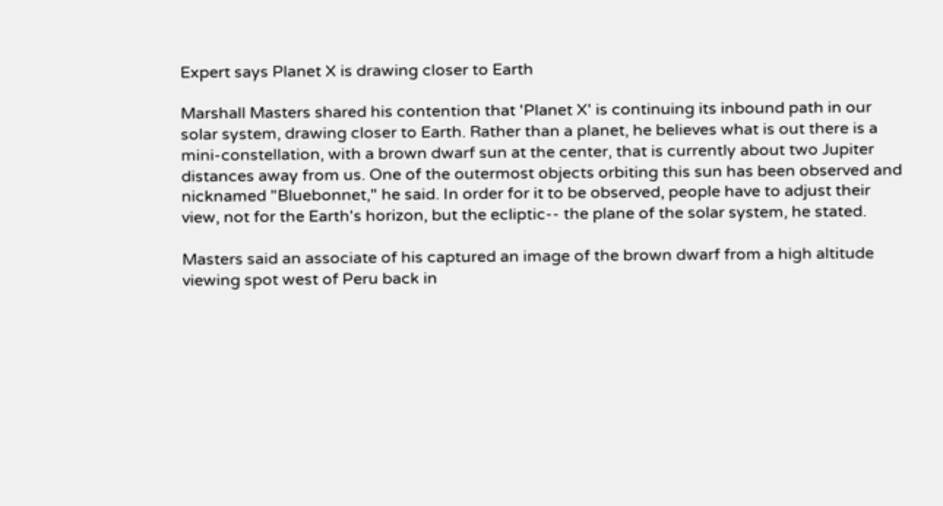Expert says Planet X is drawing closer to Earth

Marshall Masters shared his contention that 'Planet X' is continuing its inbound path in our solar system, drawing closer to Earth. Rather than a planet, he believes what is out there is a mini-constellation, with a brown dwarf sun at the center, that is currently about two Jupiter distances away from us. One of the outermost objects orbiting this sun has been observed and nicknamed "Bluebonnet," he said. In order for it to be observed, people have to adjust their view, not for the Earth's horizon, but the ecliptic-- the plane of the solar system, he stated.

Masters said an associate of his captured an image of the brown dwarf from a high altitude viewing spot west of Peru back in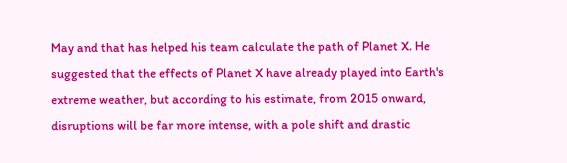May and that has helped his team calculate the path of Planet X. He suggested that the effects of Planet X have already played into Earth's extreme weather, but according to his estimate, from 2015 onward, disruptions will be far more intense, with a pole shift and drastic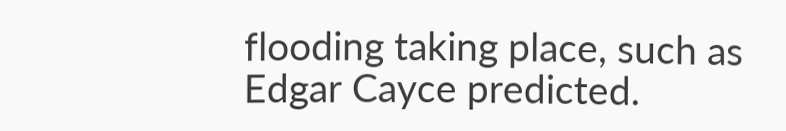flooding taking place, such as Edgar Cayce predicted.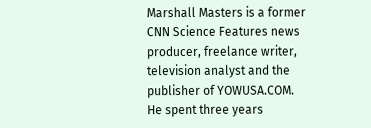Marshall Masters is a former CNN Science Features news producer, freelance writer, television analyst and the publisher of YOWUSA.COM. He spent three years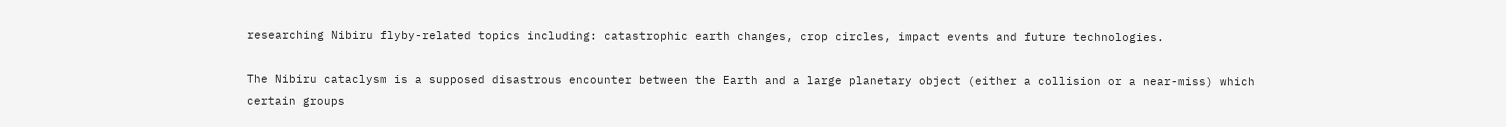researching Nibiru flyby-related topics including: catastrophic earth changes, crop circles, impact events and future technologies.

The Nibiru cataclysm is a supposed disastrous encounter between the Earth and a large planetary object (either a collision or a near-miss) which certain groups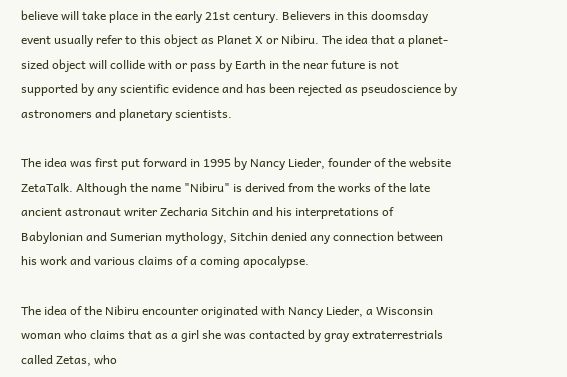believe will take place in the early 21st century. Believers in this doomsday event usually refer to this object as Planet X or Nibiru. The idea that a planet-sized object will collide with or pass by Earth in the near future is not supported by any scientific evidence and has been rejected as pseudoscience by astronomers and planetary scientists.

The idea was first put forward in 1995 by Nancy Lieder, founder of the website ZetaTalk. Although the name "Nibiru" is derived from the works of the late ancient astronaut writer Zecharia Sitchin and his interpretations of Babylonian and Sumerian mythology, Sitchin denied any connection between his work and various claims of a coming apocalypse.

The idea of the Nibiru encounter originated with Nancy Lieder, a Wisconsin woman who claims that as a girl she was contacted by gray extraterrestrials called Zetas, who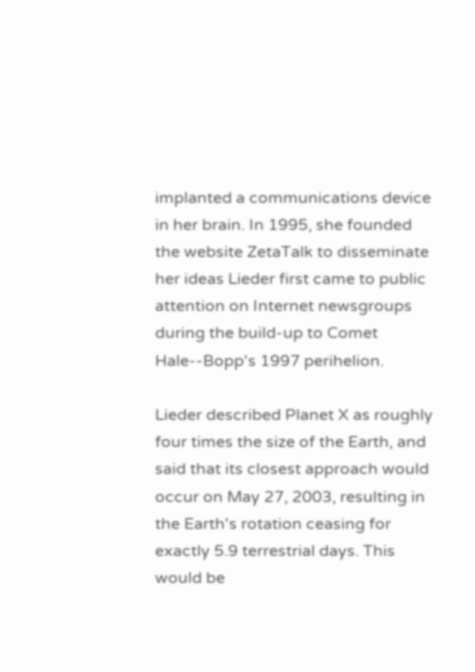implanted a communications device in her brain. In 1995, she founded the website ZetaTalk to disseminate her ideas Lieder first came to public attention on Internet newsgroups during the build-up to Comet Hale--Bopp's 1997 perihelion.

Lieder described Planet X as roughly four times the size of the Earth, and said that its closest approach would occur on May 27, 2003, resulting in the Earth's rotation ceasing for exactly 5.9 terrestrial days. This would be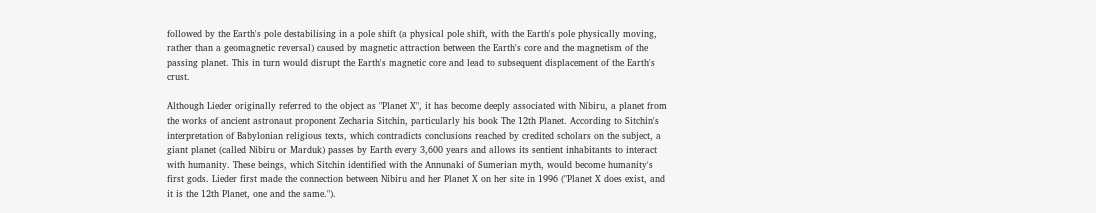followed by the Earth's pole destabilising in a pole shift (a physical pole shift, with the Earth's pole physically moving, rather than a geomagnetic reversal) caused by magnetic attraction between the Earth's core and the magnetism of the passing planet. This in turn would disrupt the Earth's magnetic core and lead to subsequent displacement of the Earth's crust.

Although Lieder originally referred to the object as "Planet X", it has become deeply associated with Nibiru, a planet from the works of ancient astronaut proponent Zecharia Sitchin, particularly his book The 12th Planet. According to Sitchin's interpretation of Babylonian religious texts, which contradicts conclusions reached by credited scholars on the subject, a giant planet (called Nibiru or Marduk) passes by Earth every 3,600 years and allows its sentient inhabitants to interact with humanity. These beings, which Sitchin identified with the Annunaki of Sumerian myth, would become humanity's first gods. Lieder first made the connection between Nibiru and her Planet X on her site in 1996 ("Planet X does exist, and it is the 12th Planet, one and the same.").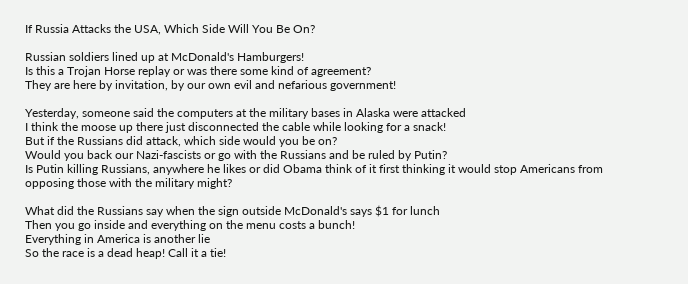If Russia Attacks the USA, Which Side Will You Be On?

Russian soldiers lined up at McDonald's Hamburgers!
Is this a Trojan Horse replay or was there some kind of agreement?
They are here by invitation, by our own evil and nefarious government!

Yesterday, someone said the computers at the military bases in Alaska were attacked
I think the moose up there just disconnected the cable while looking for a snack!
But if the Russians did attack, which side would you be on?
Would you back our Nazi-fascists or go with the Russians and be ruled by Putin?
Is Putin killing Russians, anywhere he likes or did Obama think of it first thinking it would stop Americans from opposing those with the military might?

What did the Russians say when the sign outside McDonald's says $1 for lunch
Then you go inside and everything on the menu costs a bunch!
Everything in America is another lie
So the race is a dead heap! Call it a tie!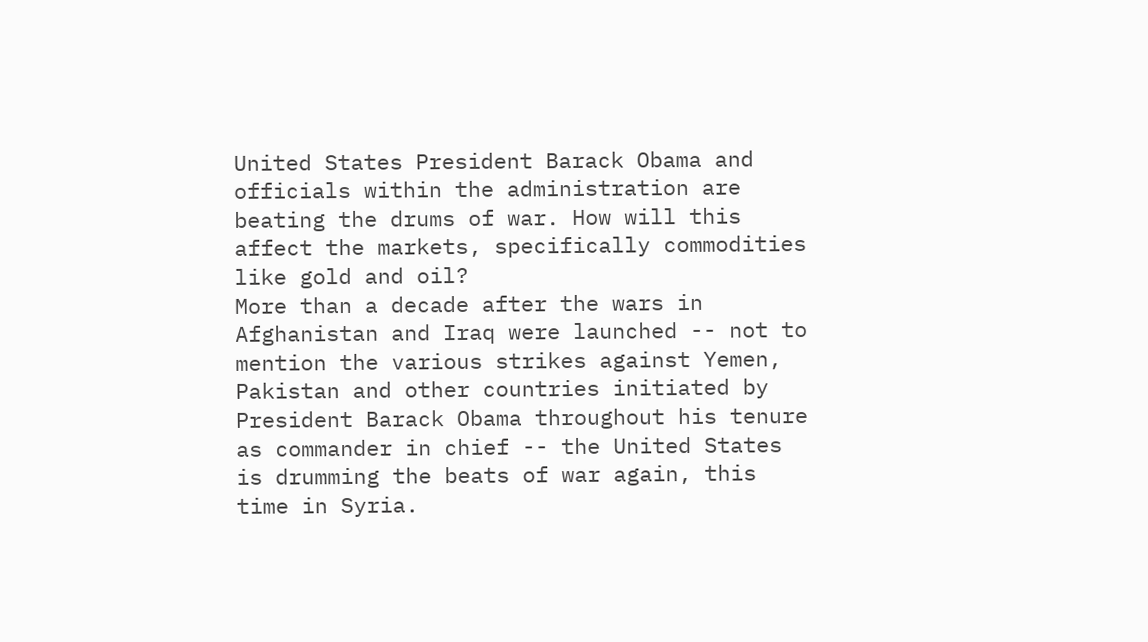United States President Barack Obama and officials within the administration are beating the drums of war. How will this affect the markets, specifically commodities like gold and oil?
More than a decade after the wars in Afghanistan and Iraq were launched -- not to mention the various strikes against Yemen, Pakistan and other countries initiated by President Barack Obama throughout his tenure as commander in chief -- the United States is drumming the beats of war again, this time in Syria.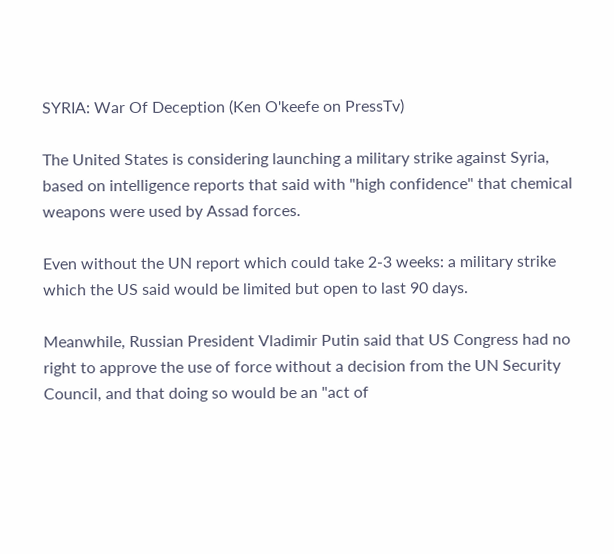SYRIA: War Of Deception (Ken O'keefe on PressTv)

The United States is considering launching a military strike against Syria, based on intelligence reports that said with "high confidence" that chemical weapons were used by Assad forces.

Even without the UN report which could take 2-3 weeks: a military strike which the US said would be limited but open to last 90 days.

Meanwhile, Russian President Vladimir Putin said that US Congress had no right to approve the use of force without a decision from the UN Security Council, and that doing so would be an "act of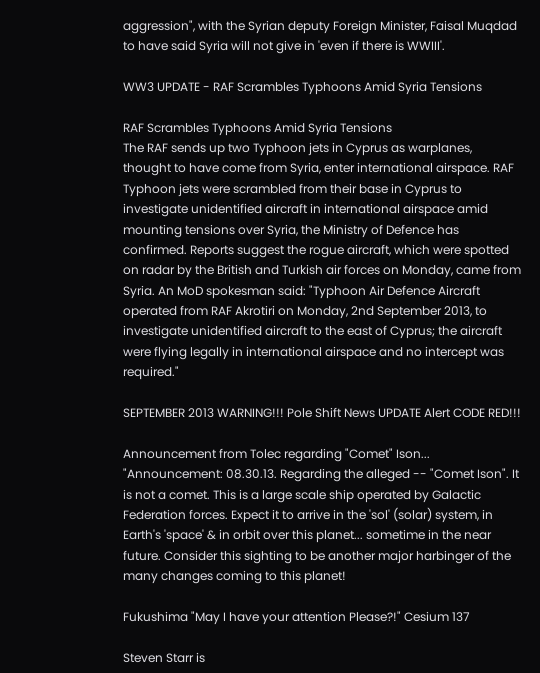aggression", with the Syrian deputy Foreign Minister, Faisal Muqdad to have said Syria will not give in 'even if there is WWIII'.

WW3 UPDATE - RAF Scrambles Typhoons Amid Syria Tensions

RAF Scrambles Typhoons Amid Syria Tensions
The RAF sends up two Typhoon jets in Cyprus as warplanes, thought to have come from Syria, enter international airspace. RAF Typhoon jets were scrambled from their base in Cyprus to investigate unidentified aircraft in international airspace amid mounting tensions over Syria, the Ministry of Defence has confirmed. Reports suggest the rogue aircraft, which were spotted on radar by the British and Turkish air forces on Monday, came from Syria. An MoD spokesman said: "Typhoon Air Defence Aircraft operated from RAF Akrotiri on Monday, 2nd September 2013, to investigate unidentified aircraft to the east of Cyprus; the aircraft were flying legally in international airspace and no intercept was required."

SEPTEMBER 2013 WARNING!!! Pole Shift News UPDATE Alert CODE RED!!!

Announcement from Tolec regarding "Comet" Ison... "Announcement: 08.30.13. Regarding the alleged -- "Comet Ison". It is not a comet. This is a large scale ship operated by Galactic Federation forces. Expect it to arrive in the 'sol' (solar) system, in Earth's 'space' & in orbit over this planet... sometime in the near future. Consider this sighting to be another major harbinger of the many changes coming to this planet!

Fukushima "May I have your attention Please?!" Cesium 137

Steven Starr is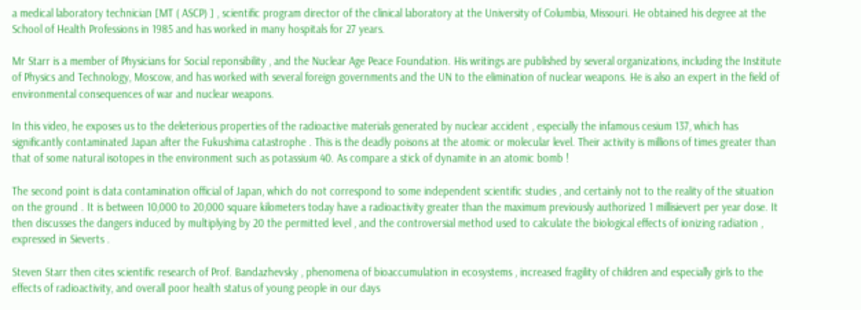a medical laboratory technician [MT ( ASCP) ] , scientific program director of the clinical laboratory at the University of Columbia, Missouri. He obtained his degree at the School of Health Professions in 1985 and has worked in many hospitals for 27 years.

Mr Starr is a member of Physicians for Social reponsibility , and the Nuclear Age Peace Foundation. His writings are published by several organizations, including the Institute of Physics and Technology, Moscow, and has worked with several foreign governments and the UN to the elimination of nuclear weapons. He is also an expert in the field of environmental consequences of war and nuclear weapons.

In this video, he exposes us to the deleterious properties of the radioactive materials generated by nuclear accident , especially the infamous cesium 137, which has significantly contaminated Japan after the Fukushima catastrophe . This is the deadly poisons at the atomic or molecular level. Their activity is millions of times greater than that of some natural isotopes in the environment such as potassium 40. As compare a stick of dynamite in an atomic bomb !

The second point is data contamination official of Japan, which do not correspond to some independent scientific studies , and certainly not to the reality of the situation on the ground . It is between 10,000 to 20,000 square kilometers today have a radioactivity greater than the maximum previously authorized 1 millisievert per year dose. It then discusses the dangers induced by multiplying by 20 the permitted level , and the controversial method used to calculate the biological effects of ionizing radiation , expressed in Sieverts .

Steven Starr then cites scientific research of Prof. Bandazhevsky , phenomena of bioaccumulation in ecosystems , increased fragility of children and especially girls to the effects of radioactivity, and overall poor health status of young people in our days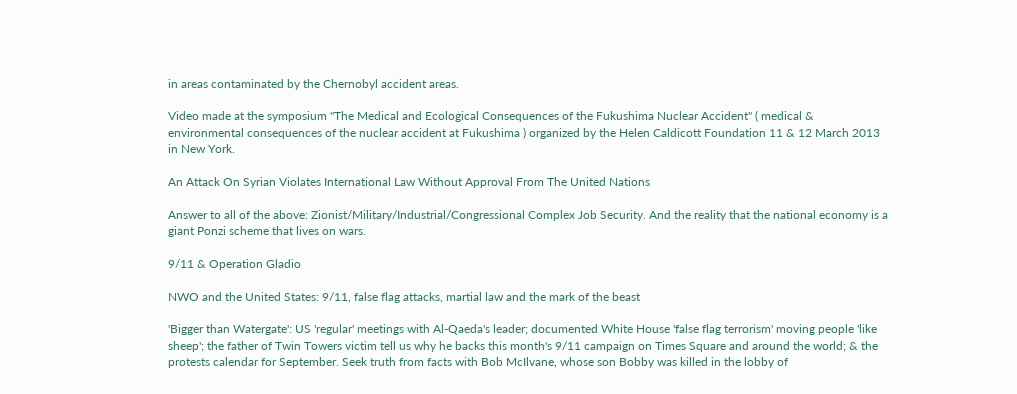in areas contaminated by the Chernobyl accident areas.

Video made at the symposium "The Medical and Ecological Consequences of the Fukushima Nuclear Accident" ( medical & environmental consequences of the nuclear accident at Fukushima ) organized by the Helen Caldicott Foundation 11 & 12 March 2013 in New York.

An Attack On Syrian Violates International Law Without Approval From The United Nations

Answer to all of the above: Zionist/Military/Industrial/Congressional Complex Job Security. And the reality that the national economy is a giant Ponzi scheme that lives on wars.

9/11 & Operation Gladio

NWO and the United States: 9/11, false flag attacks, martial law and the mark of the beast

'Bigger than Watergate': US 'regular' meetings with Al-Qaeda's leader; documented White House 'false flag terrorism' moving people 'like sheep'; the father of Twin Towers victim tell us why he backs this month's 9/11 campaign on Times Square and around the world; & the protests calendar for September. Seek truth from facts with Bob McIlvane, whose son Bobby was killed in the lobby of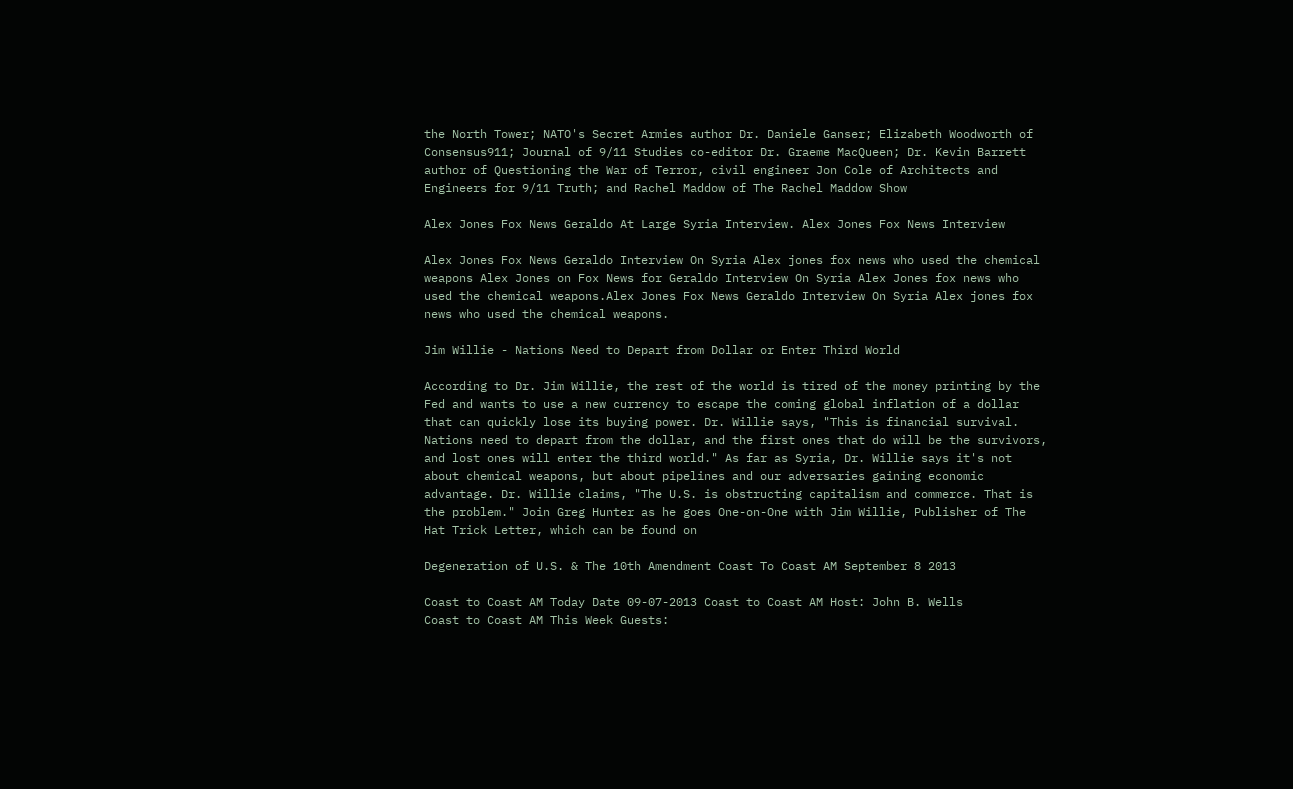the North Tower; NATO's Secret Armies author Dr. Daniele Ganser; Elizabeth Woodworth of Consensus911; Journal of 9/11 Studies co-editor Dr. Graeme MacQueen; Dr. Kevin Barrett author of Questioning the War of Terror, civil engineer Jon Cole of Architects and Engineers for 9/11 Truth; and Rachel Maddow of The Rachel Maddow Show

Alex Jones Fox News Geraldo At Large Syria Interview. Alex Jones Fox News Interview

Alex Jones Fox News Geraldo Interview On Syria Alex jones fox news who used the chemical weapons Alex Jones on Fox News for Geraldo Interview On Syria Alex Jones fox news who used the chemical weapons.Alex Jones Fox News Geraldo Interview On Syria Alex jones fox news who used the chemical weapons.

Jim Willie - Nations Need to Depart from Dollar or Enter Third World

According to Dr. Jim Willie, the rest of the world is tired of the money printing by the Fed and wants to use a new currency to escape the coming global inflation of a dollar that can quickly lose its buying power. Dr. Willie says, "This is financial survival. Nations need to depart from the dollar, and the first ones that do will be the survivors, and lost ones will enter the third world." As far as Syria, Dr. Willie says it's not about chemical weapons, but about pipelines and our adversaries gaining economic advantage. Dr. Willie claims, "The U.S. is obstructing capitalism and commerce. That is the problem." Join Greg Hunter as he goes One-on-One with Jim Willie, Publisher of The Hat Trick Letter, which can be found on

Degeneration of U.S. & The 10th Amendment Coast To Coast AM September 8 2013

Coast to Coast AM Today Date 09-07-2013 Coast to Coast AM Host: John B. Wells
Coast to Coast AM This Week Guests: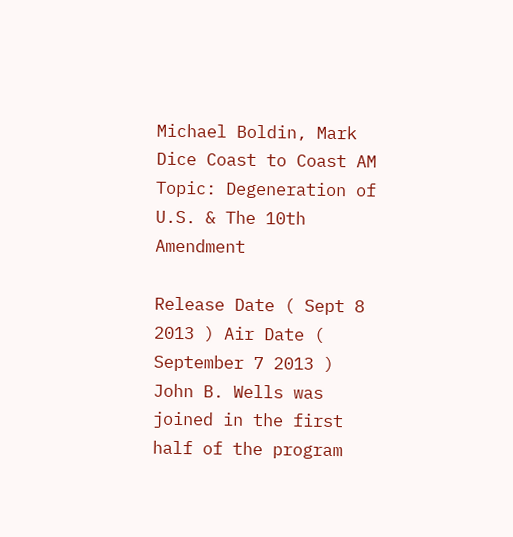Michael Boldin, Mark Dice Coast to Coast AM Topic: Degeneration of U.S. & The 10th Amendment

Release Date ( Sept 8 2013 ) Air Date ( September 7 2013 )
John B. Wells was joined in the first half of the program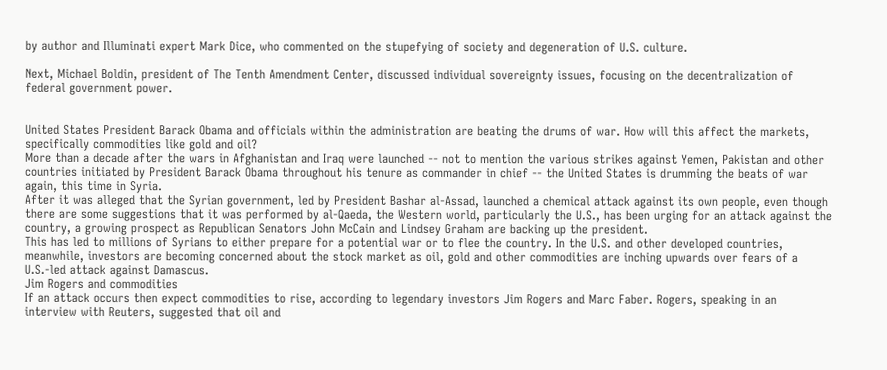by author and Illuminati expert Mark Dice, who commented on the stupefying of society and degeneration of U.S. culture.

Next, Michael Boldin, president of The Tenth Amendment Center, discussed individual sovereignty issues, focusing on the decentralization of federal government power.


United States President Barack Obama and officials within the administration are beating the drums of war. How will this affect the markets, specifically commodities like gold and oil?
More than a decade after the wars in Afghanistan and Iraq were launched -- not to mention the various strikes against Yemen, Pakistan and other countries initiated by President Barack Obama throughout his tenure as commander in chief -- the United States is drumming the beats of war again, this time in Syria.
After it was alleged that the Syrian government, led by President Bashar al-Assad, launched a chemical attack against its own people, even though there are some suggestions that it was performed by al-Qaeda, the Western world, particularly the U.S., has been urging for an attack against the country, a growing prospect as Republican Senators John McCain and Lindsey Graham are backing up the president.
This has led to millions of Syrians to either prepare for a potential war or to flee the country. In the U.S. and other developed countries, meanwhile, investors are becoming concerned about the stock market as oil, gold and other commodities are inching upwards over fears of a U.S.-led attack against Damascus.
Jim Rogers and commodities
If an attack occurs then expect commodities to rise, according to legendary investors Jim Rogers and Marc Faber. Rogers, speaking in an interview with Reuters, suggested that oil and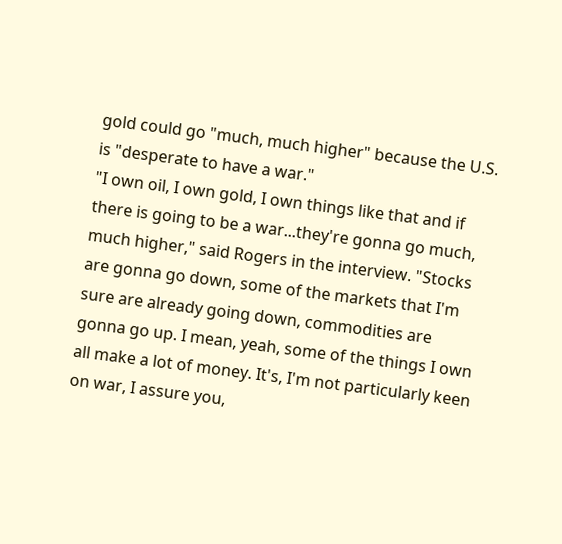gold could go "much, much higher" because the U.S. is "desperate to have a war."
"I own oil, I own gold, I own things like that and if there is going to be a war...they're gonna go much, much higher," said Rogers in the interview. "Stocks are gonna go down, some of the markets that I'm sure are already going down, commodities are gonna go up. I mean, yeah, some of the things I own all make a lot of money. It's, I'm not particularly keen on war, I assure you,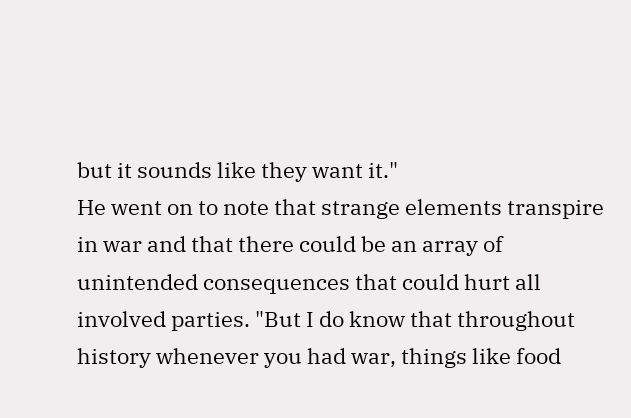but it sounds like they want it."
He went on to note that strange elements transpire in war and that there could be an array of unintended consequences that could hurt all involved parties. "But I do know that throughout history whenever you had war, things like food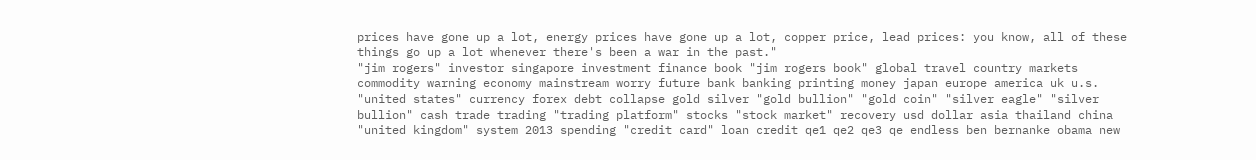prices have gone up a lot, energy prices have gone up a lot, copper price, lead prices: you know, all of these things go up a lot whenever there's been a war in the past."
"jim rogers" investor singapore investment finance book "jim rogers book" global travel country markets commodity warning economy mainstream worry future bank banking printing money japan europe america uk u.s. "united states" currency forex debt collapse gold silver "gold bullion" "gold coin" "silver eagle" "silver bullion" cash trade trading "trading platform" stocks "stock market" recovery usd dollar asia thailand china "united kingdom" system 2013 spending "credit card" loan credit qe1 qe2 qe3 qe endless ben bernanke obama new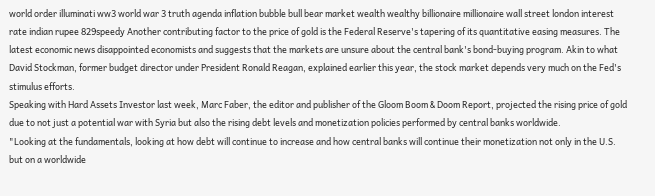world order illuminati ww3 world war 3 truth agenda inflation bubble bull bear market wealth wealthy billionaire millionaire wall street london interest rate indian rupee 829speedy Another contributing factor to the price of gold is the Federal Reserve's tapering of its quantitative easing measures. The latest economic news disappointed economists and suggests that the markets are unsure about the central bank's bond-buying program. Akin to what David Stockman, former budget director under President Ronald Reagan, explained earlier this year, the stock market depends very much on the Fed's stimulus efforts.
Speaking with Hard Assets Investor last week, Marc Faber, the editor and publisher of the Gloom Boom & Doom Report, projected the rising price of gold due to not just a potential war with Syria but also the rising debt levels and monetization policies performed by central banks worldwide.
"Looking at the fundamentals, looking at how debt will continue to increase and how central banks will continue their monetization not only in the U.S. but on a worldwide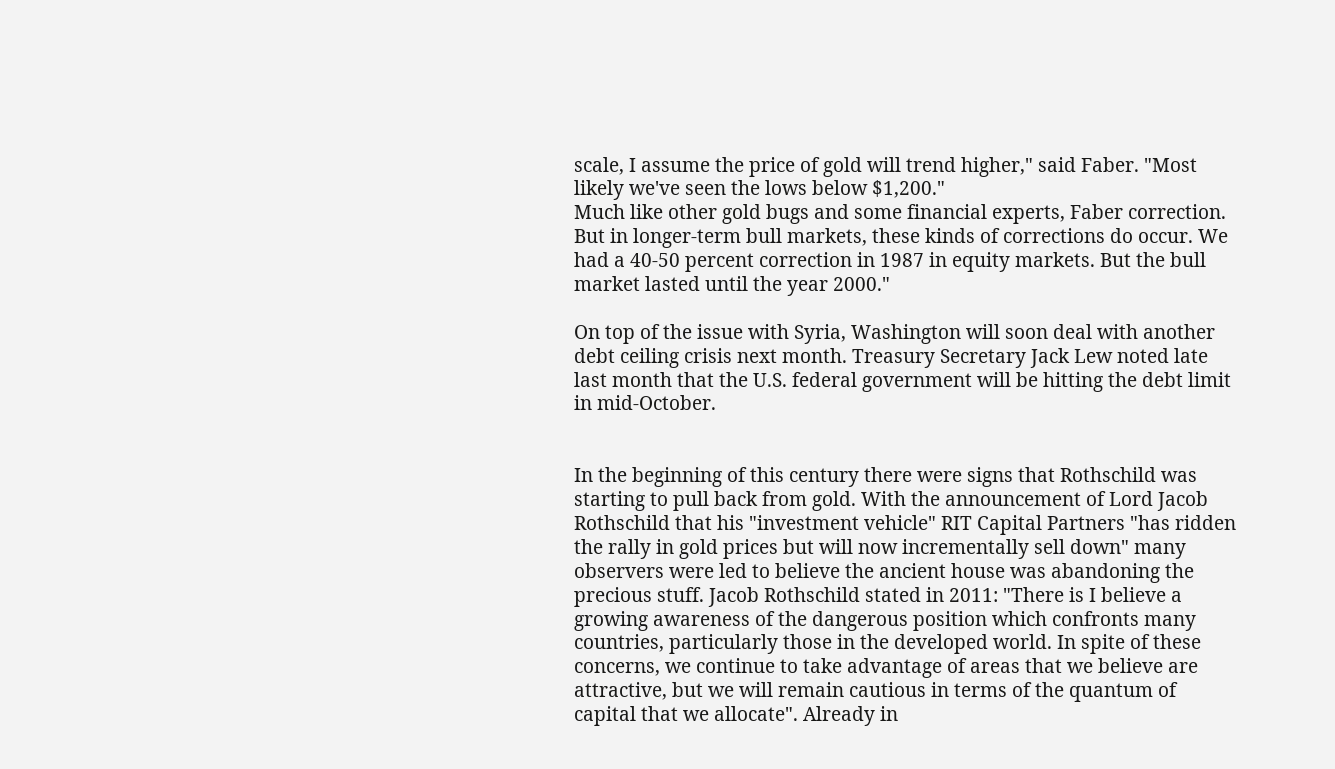scale, I assume the price of gold will trend higher," said Faber. "Most likely we've seen the lows below $1,200."
Much like other gold bugs and some financial experts, Faber correction. But in longer-term bull markets, these kinds of corrections do occur. We had a 40-50 percent correction in 1987 in equity markets. But the bull market lasted until the year 2000."

On top of the issue with Syria, Washington will soon deal with another debt ceiling crisis next month. Treasury Secretary Jack Lew noted late last month that the U.S. federal government will be hitting the debt limit in mid-October.


In the beginning of this century there were signs that Rothschild was starting to pull back from gold. With the announcement of Lord Jacob Rothschild that his "investment vehicle" RIT Capital Partners "has ridden the rally in gold prices but will now incrementally sell down" many observers were led to believe the ancient house was abandoning the precious stuff. Jacob Rothschild stated in 2011: "There is I believe a growing awareness of the dangerous position which confronts many countries, particularly those in the developed world. In spite of these concerns, we continue to take advantage of areas that we believe are attractive, but we will remain cautious in terms of the quantum of capital that we allocate". Already in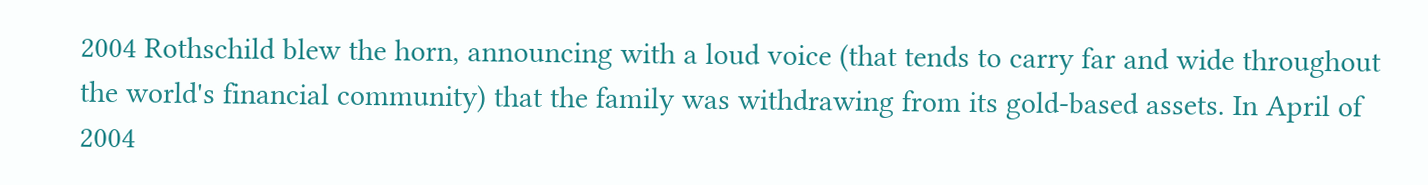2004 Rothschild blew the horn, announcing with a loud voice (that tends to carry far and wide throughout the world's financial community) that the family was withdrawing from its gold-based assets. In April of 2004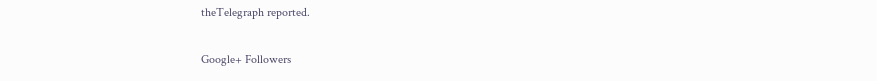theTelegraph reported.

Google+ Followers